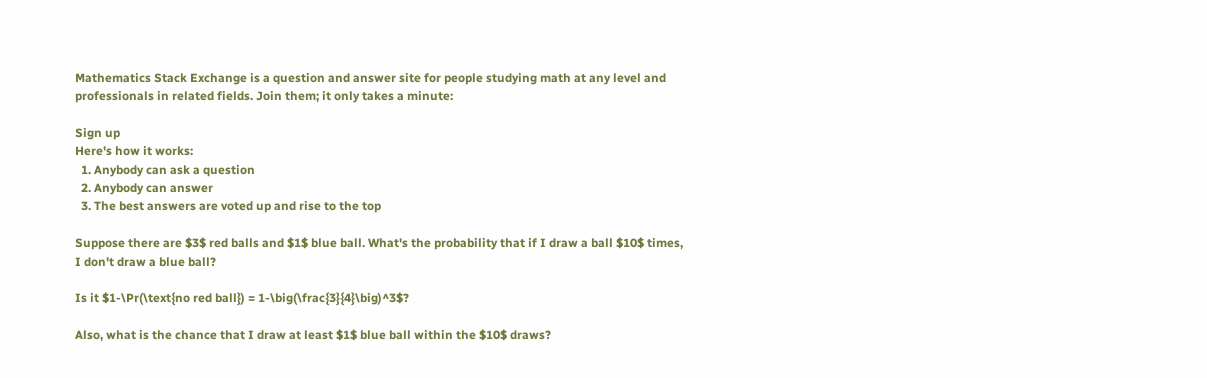Mathematics Stack Exchange is a question and answer site for people studying math at any level and professionals in related fields. Join them; it only takes a minute:

Sign up
Here's how it works:
  1. Anybody can ask a question
  2. Anybody can answer
  3. The best answers are voted up and rise to the top

Suppose there are $3$ red balls and $1$ blue ball. What's the probability that if I draw a ball $10$ times, I don't draw a blue ball?

Is it $1-\Pr(\text{no red ball}) = 1-\big(\frac{3}{4}\big)^3$?

Also, what is the chance that I draw at least $1$ blue ball within the $10$ draws?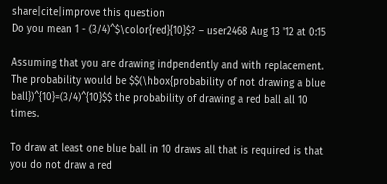share|cite|improve this question
Do you mean 1 - (3/4)^$\color{red}{10}$? – user2468 Aug 13 '12 at 0:15

Assuming that you are drawing indpendently and with replacement. The probability would be $$(\hbox{probability of not drawing a blue ball})^{10}=(3/4)^{10}$$ the probability of drawing a red ball all 10 times.

To draw at least one blue ball in 10 draws all that is required is that you do not draw a red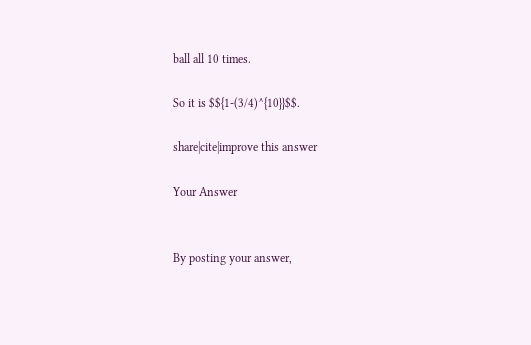ball all 10 times.

So it is $${1-(3/4)^{10}}$$.

share|cite|improve this answer

Your Answer


By posting your answer,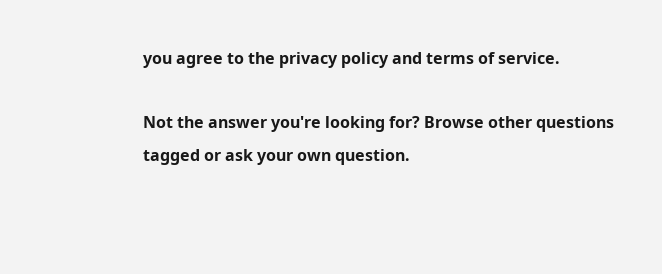you agree to the privacy policy and terms of service.

Not the answer you're looking for? Browse other questions tagged or ask your own question.